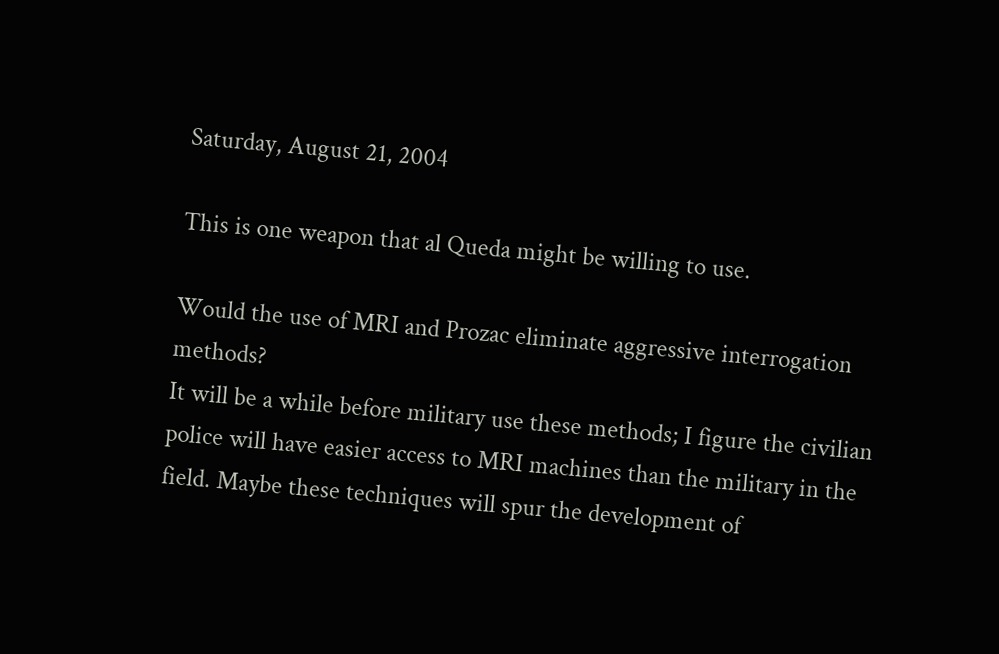Saturday, August 21, 2004

This is one weapon that al Queda might be willing to use.

Would the use of MRI and Prozac eliminate aggressive interrogation methods?
It will be a while before military use these methods; I figure the civilian police will have easier access to MRI machines than the military in the field. Maybe these techniques will spur the development of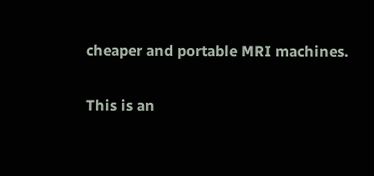cheaper and portable MRI machines.

This is an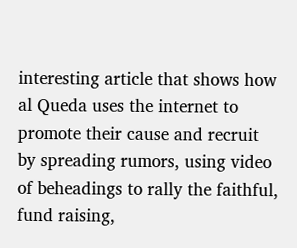interesting article that shows how al Queda uses the internet to promote their cause and recruit by spreading rumors, using video of beheadings to rally the faithful, fund raising,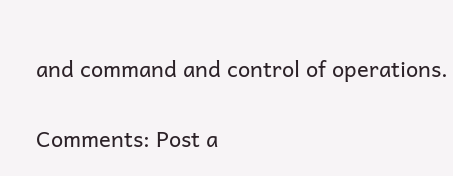and command and control of operations.

Comments: Post a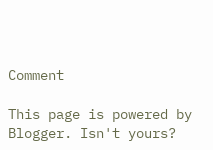Comment

This page is powered by Blogger. Isn't yours?